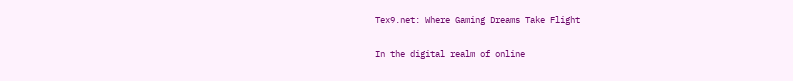Tex9.net: Where Gaming Dreams Take Flight

In the digital realm of online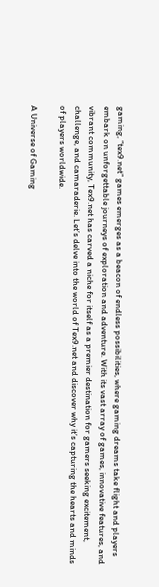gaming, “tex9.net” games emerges as a beacon of endless possibilities, where gaming dreams take flight and players embark on unforgettable journeys of exploration and adventure. With its vast array of games, innovative features, and vibrant community, Tex9.net has carved a niche for itself as a premier destination for gamers seeking excitement, challenge, and camaraderie. Let’s delve into the world of Tex9.net and discover why it’s capturing the hearts and minds of players worldwide.

A Universe of Gaming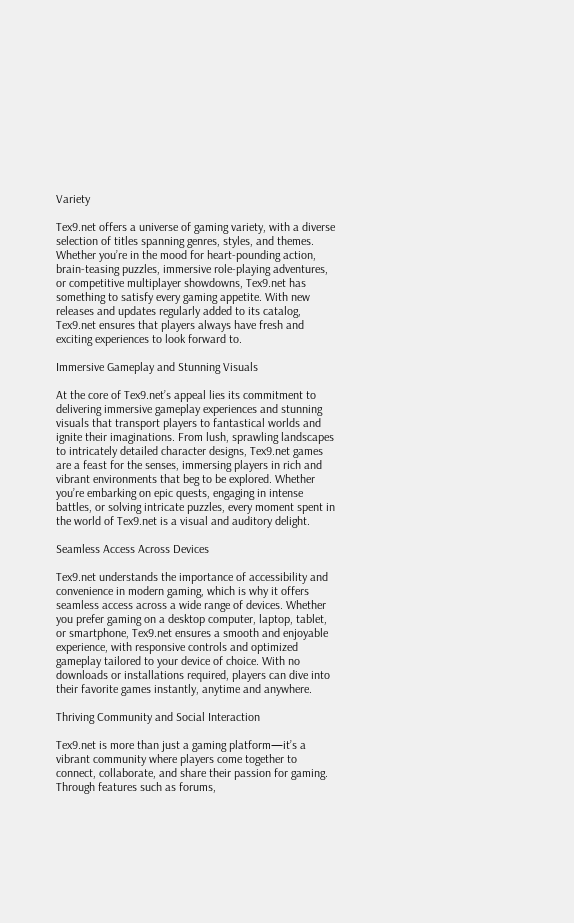Variety

Tex9.net offers a universe of gaming variety, with a diverse selection of titles spanning genres, styles, and themes. Whether you’re in the mood for heart-pounding action, brain-teasing puzzles, immersive role-playing adventures, or competitive multiplayer showdowns, Tex9.net has something to satisfy every gaming appetite. With new releases and updates regularly added to its catalog, Tex9.net ensures that players always have fresh and exciting experiences to look forward to.

Immersive Gameplay and Stunning Visuals

At the core of Tex9.net’s appeal lies its commitment to delivering immersive gameplay experiences and stunning visuals that transport players to fantastical worlds and ignite their imaginations. From lush, sprawling landscapes to intricately detailed character designs, Tex9.net games are a feast for the senses, immersing players in rich and vibrant environments that beg to be explored. Whether you’re embarking on epic quests, engaging in intense battles, or solving intricate puzzles, every moment spent in the world of Tex9.net is a visual and auditory delight.

Seamless Access Across Devices

Tex9.net understands the importance of accessibility and convenience in modern gaming, which is why it offers seamless access across a wide range of devices. Whether you prefer gaming on a desktop computer, laptop, tablet, or smartphone, Tex9.net ensures a smooth and enjoyable experience, with responsive controls and optimized gameplay tailored to your device of choice. With no downloads or installations required, players can dive into their favorite games instantly, anytime and anywhere.

Thriving Community and Social Interaction

Tex9.net is more than just a gaming platform—it’s a vibrant community where players come together to connect, collaborate, and share their passion for gaming. Through features such as forums,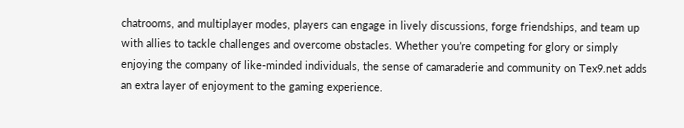chatrooms, and multiplayer modes, players can engage in lively discussions, forge friendships, and team up with allies to tackle challenges and overcome obstacles. Whether you’re competing for glory or simply enjoying the company of like-minded individuals, the sense of camaraderie and community on Tex9.net adds an extra layer of enjoyment to the gaming experience.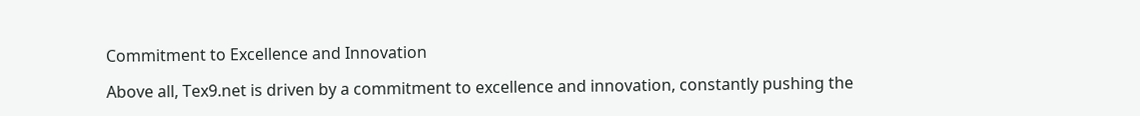Commitment to Excellence and Innovation

Above all, Tex9.net is driven by a commitment to excellence and innovation, constantly pushing the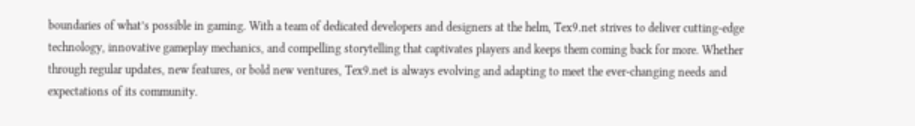boundaries of what’s possible in gaming. With a team of dedicated developers and designers at the helm, Tex9.net strives to deliver cutting-edge technology, innovative gameplay mechanics, and compelling storytelling that captivates players and keeps them coming back for more. Whether through regular updates, new features, or bold new ventures, Tex9.net is always evolving and adapting to meet the ever-changing needs and expectations of its community.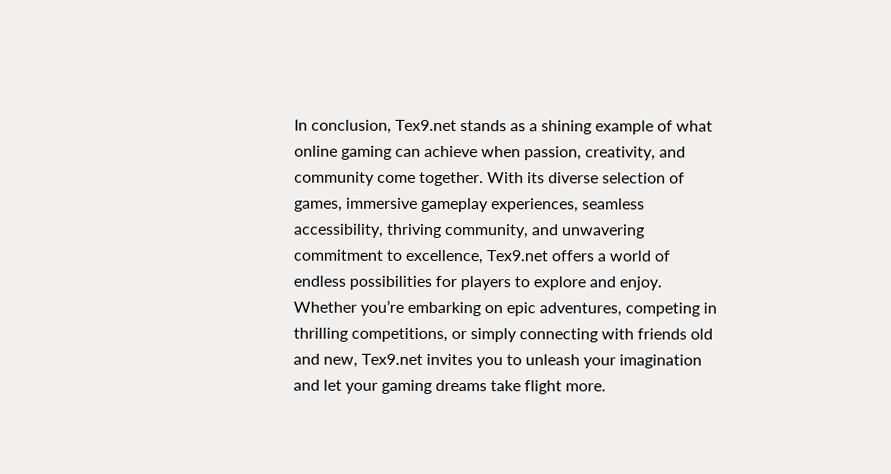In conclusion, Tex9.net stands as a shining example of what online gaming can achieve when passion, creativity, and community come together. With its diverse selection of games, immersive gameplay experiences, seamless accessibility, thriving community, and unwavering commitment to excellence, Tex9.net offers a world of endless possibilities for players to explore and enjoy. Whether you’re embarking on epic adventures, competing in thrilling competitions, or simply connecting with friends old and new, Tex9.net invites you to unleash your imagination and let your gaming dreams take flight more.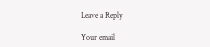Leave a Reply

Your email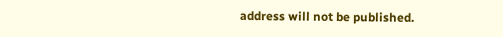address will not be published.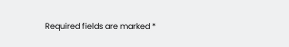Required fields are marked *